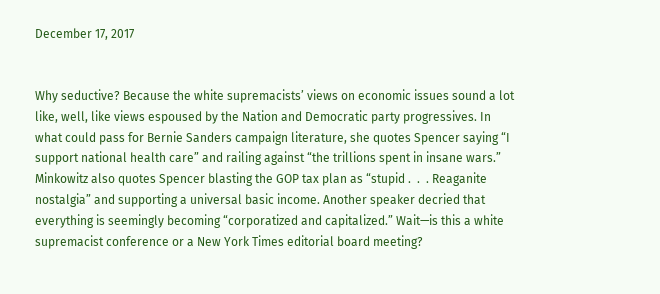December 17, 2017


Why seductive? Because the white supremacists’ views on economic issues sound a lot like, well, like views espoused by the Nation and Democratic party progressives. In what could pass for Bernie Sanders campaign literature, she quotes Spencer saying “I support national health care” and railing against “the trillions spent in insane wars.” Minkowitz also quotes Spencer blasting the GOP tax plan as “stupid .  .  . Reaganite nostalgia” and supporting a universal basic income. Another speaker decried that everything is seemingly becoming “corporatized and capitalized.” Wait—is this a white supremacist conference or a New York Times editorial board meeting?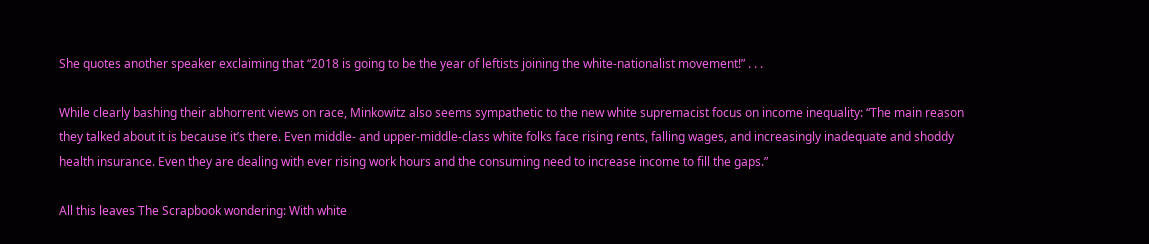She quotes another speaker exclaiming that “2018 is going to be the year of leftists joining the white-nationalist movement!” . . .

While clearly bashing their abhorrent views on race, Minkowitz also seems sympathetic to the new white supremacist focus on income inequality: “The main reason they talked about it is because it’s there. Even middle- and upper-middle-class white folks face rising rents, falling wages, and increasingly inadequate and shoddy health insurance. Even they are dealing with ever rising work hours and the consuming need to increase income to fill the gaps.”

All this leaves The Scrapbook wondering: With white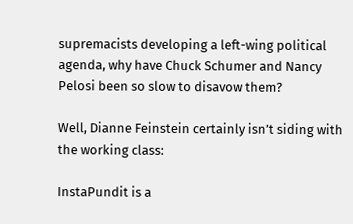supremacists developing a left-wing political agenda, why have Chuck Schumer and Nancy Pelosi been so slow to disavow them?

Well, Dianne Feinstein certainly isn’t siding with the working class:

InstaPundit is a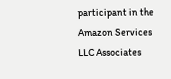participant in the Amazon Services LLC Associates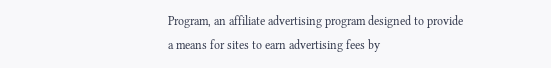Program, an affiliate advertising program designed to provide a means for sites to earn advertising fees by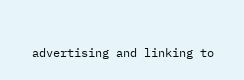advertising and linking to